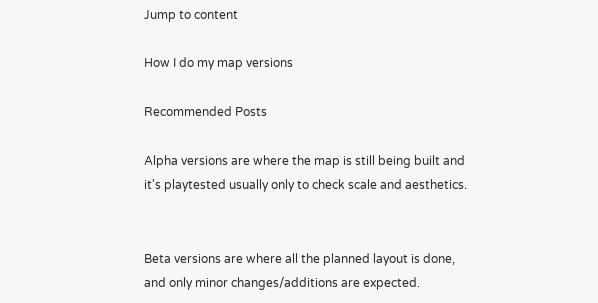Jump to content

How I do my map versions

Recommended Posts

Alpha versions are where the map is still being built and it's playtested usually only to check scale and aesthetics.


Beta versions are where all the planned layout is done, and only minor changes/additions are expected.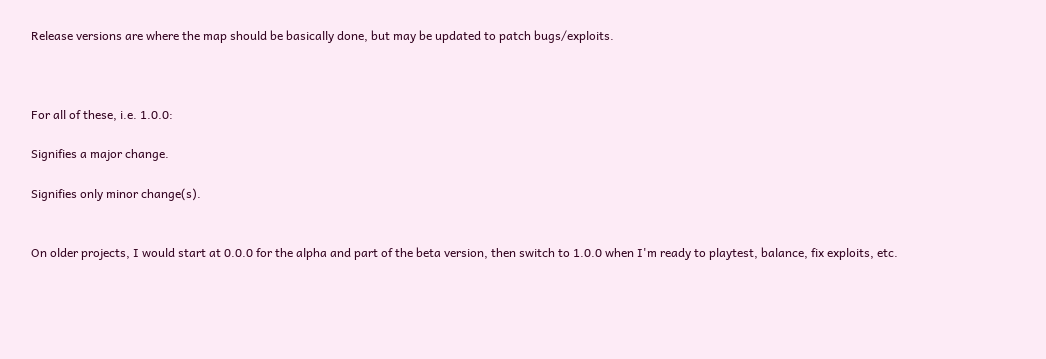Release versions are where the map should be basically done, but may be updated to patch bugs/exploits.



For all of these, i.e. 1.0.0:

Signifies a major change.

Signifies only minor change(s).


On older projects, I would start at 0.0.0 for the alpha and part of the beta version, then switch to 1.0.0 when I'm ready to playtest, balance, fix exploits, etc.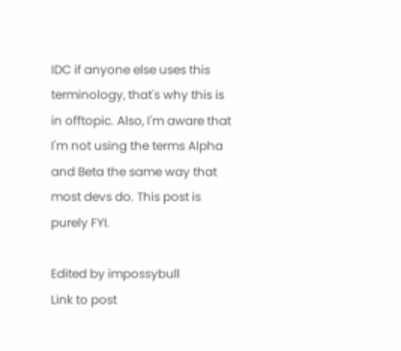IDC if anyone else uses this terminology, that's why this is in offtopic. Also, I'm aware that I'm not using the terms Alpha and Beta the same way that most devs do. This post is purely FYI.

Edited by impossybull
Link to post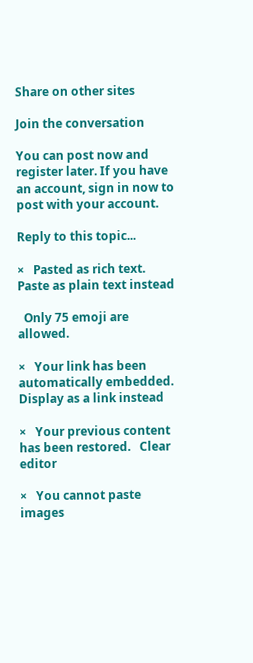Share on other sites

Join the conversation

You can post now and register later. If you have an account, sign in now to post with your account.

Reply to this topic...

×   Pasted as rich text.   Paste as plain text instead

  Only 75 emoji are allowed.

×   Your link has been automatically embedded.   Display as a link instead

×   Your previous content has been restored.   Clear editor

×   You cannot paste images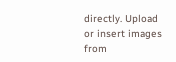directly. Upload or insert images from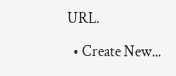URL.

  • Create New...